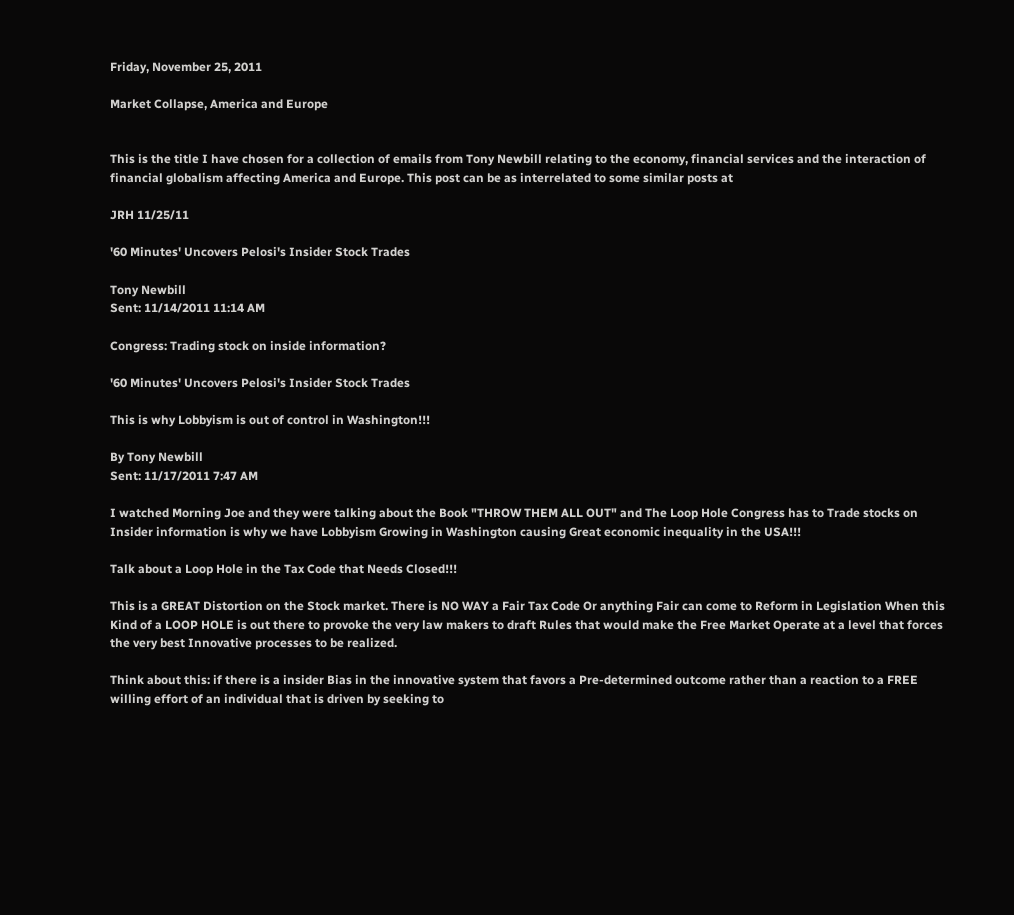Friday, November 25, 2011

Market Collapse, America and Europe


This is the title I have chosen for a collection of emails from Tony Newbill relating to the economy, financial services and the interaction of financial globalism affecting America and Europe. This post can be as interrelated to some similar posts at

JRH 11/25/11

'60 Minutes' Uncovers Pelosi's Insider Stock Trades

Tony Newbill
Sent: 11/14/2011 11:14 AM

Congress: Trading stock on inside information?

'60 Minutes' Uncovers Pelosi's Insider Stock Trades

This is why Lobbyism is out of control in Washington!!!

By Tony Newbill
Sent: 11/17/2011 7:47 AM

I watched Morning Joe and they were talking about the Book "THROW THEM ALL OUT" and The Loop Hole Congress has to Trade stocks on Insider information is why we have Lobbyism Growing in Washington causing Great economic inequality in the USA!!!

Talk about a Loop Hole in the Tax Code that Needs Closed!!!

This is a GREAT Distortion on the Stock market. There is NO WAY a Fair Tax Code Or anything Fair can come to Reform in Legislation When this Kind of a LOOP HOLE is out there to provoke the very law makers to draft Rules that would make the Free Market Operate at a level that forces the very best Innovative processes to be realized.

Think about this: if there is a insider Bias in the innovative system that favors a Pre-determined outcome rather than a reaction to a FREE willing effort of an individual that is driven by seeking to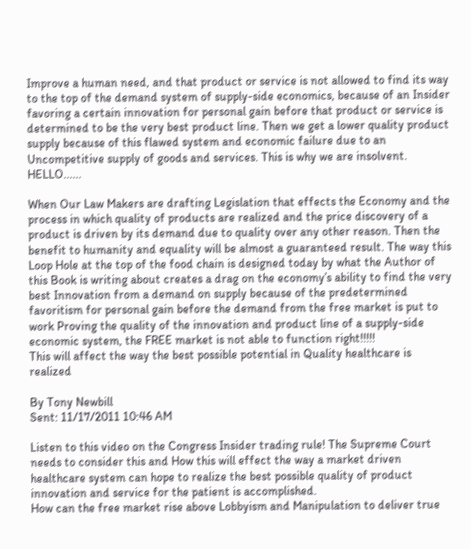Improve a human need, and that product or service is not allowed to find its way to the top of the demand system of supply-side economics, because of an Insider favoring a certain innovation for personal gain before that product or service is determined to be the very best product line. Then we get a lower quality product supply because of this flawed system and economic failure due to an Uncompetitive supply of goods and services. This is why we are insolvent.  HELLO......

When Our Law Makers are drafting Legislation that effects the Economy and the process in which quality of products are realized and the price discovery of a product is driven by its demand due to quality over any other reason. Then the benefit to humanity and equality will be almost a guaranteed result. The way this Loop Hole at the top of the food chain is designed today by what the Author of this Book is writing about creates a drag on the economy’s ability to find the very best Innovation from a demand on supply because of the predetermined favoritism for personal gain before the demand from the free market is put to work Proving the quality of the innovation and product line of a supply-side economic system, the FREE market is not able to function right!!!!!
This will affect the way the best possible potential in Quality healthcare is realized

By Tony Newbill
Sent: 11/17/2011 10:46 AM

Listen to this video on the Congress Insider trading rule! The Supreme Court needs to consider this and How this will effect the way a market driven healthcare system can hope to realize the best possible quality of product innovation and service for the patient is accomplished.
How can the free market rise above Lobbyism and Manipulation to deliver true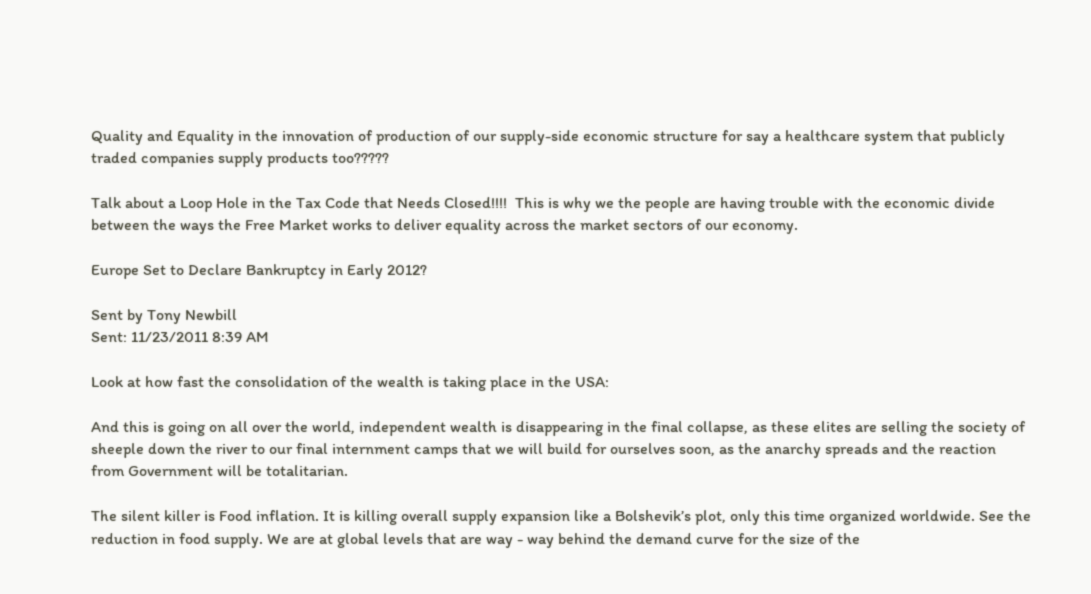Quality and Equality in the innovation of production of our supply-side economic structure for say a healthcare system that publicly traded companies supply products too?????

Talk about a Loop Hole in the Tax Code that Needs Closed!!!!  This is why we the people are having trouble with the economic divide between the ways the Free Market works to deliver equality across the market sectors of our economy.

Europe Set to Declare Bankruptcy in Early 2012?

Sent by Tony Newbill
Sent: 11/23/2011 8:39 AM

Look at how fast the consolidation of the wealth is taking place in the USA:

And this is going on all over the world, independent wealth is disappearing in the final collapse, as these elites are selling the society of sheeple down the river to our final internment camps that we will build for ourselves soon, as the anarchy spreads and the reaction from Government will be totalitarian.

The silent killer is Food inflation. It is killing overall supply expansion like a Bolshevik’s plot, only this time organized worldwide. See the reduction in food supply. We are at global levels that are way - way behind the demand curve for the size of the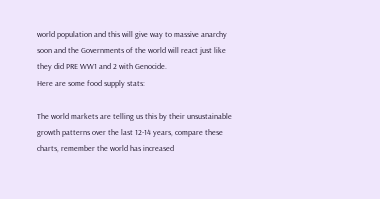world population and this will give way to massive anarchy soon and the Governments of the world will react just like they did PRE WW1 and 2 with Genocide.
Here are some food supply stats:

The world markets are telling us this by their unsustainable growth patterns over the last 12-14 years, compare these charts, remember the world has increased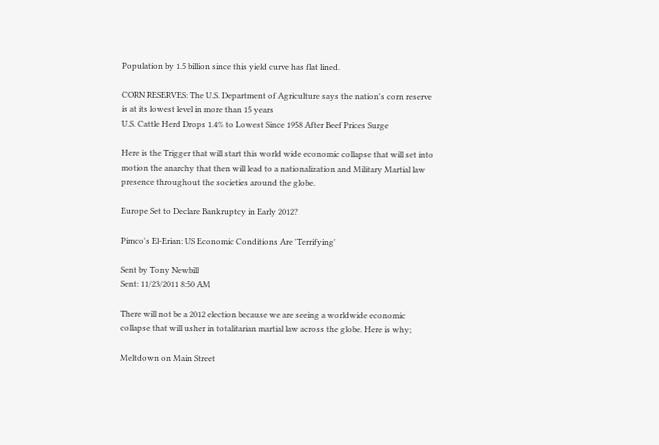Population by 1.5 billion since this yield curve has flat lined.

CORN RESERVES: The U.S. Department of Agriculture says the nation's corn reserve is at its lowest level in more than 15 years
U.S. Cattle Herd Drops 1.4% to Lowest Since 1958 After Beef Prices Surge

Here is the Trigger that will start this world wide economic collapse that will set into motion the anarchy that then will lead to a nationalization and Military Martial law presence throughout the societies around the globe.

Europe Set to Declare Bankruptcy in Early 2012?

Pimco's El-Erian: US Economic Conditions Are 'Terrifying'

Sent by Tony Newbill
Sent: 11/23/2011 8:50 AM

There will not be a 2012 election because we are seeing a worldwide economic collapse that will usher in totalitarian martial law across the globe. Here is why;

Meltdown on Main Street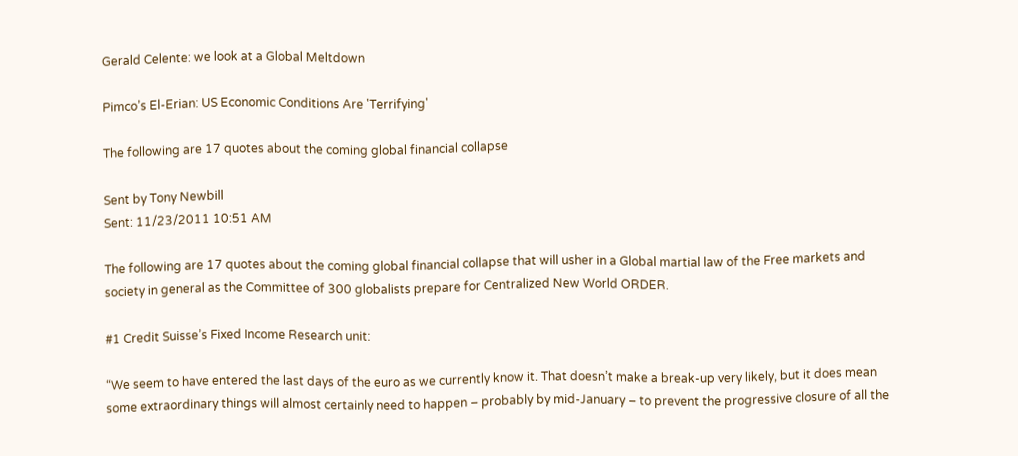Gerald Celente: we look at a Global Meltdown

Pimco’s El-Erian: US Economic Conditions Are 'Terrifying'

The following are 17 quotes about the coming global financial collapse

Sent by Tony Newbill
Sent: 11/23/2011 10:51 AM

The following are 17 quotes about the coming global financial collapse that will usher in a Global martial law of the Free markets and society in general as the Committee of 300 globalists prepare for Centralized New World ORDER.

#1 Credit Suisse’s Fixed Income Research unit:

“We seem to have entered the last days of the euro as we currently know it. That doesn’t make a break-up very likely, but it does mean some extraordinary things will almost certainly need to happen – probably by mid-January – to prevent the progressive closure of all the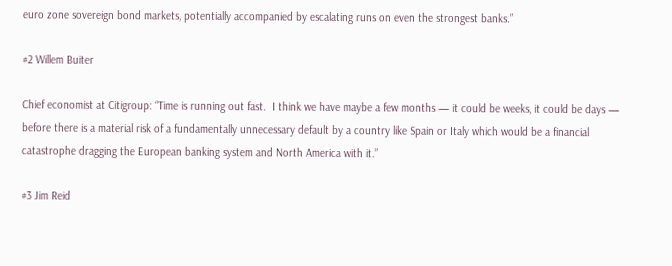euro zone sovereign bond markets, potentially accompanied by escalating runs on even the strongest banks.”

#2 Willem Buiter

Chief economist at Citigroup: “Time is running out fast.  I think we have maybe a few months — it could be weeks, it could be days — before there is a material risk of a fundamentally unnecessary default by a country like Spain or Italy which would be a financial catastrophe dragging the European banking system and North America with it.”

#3 Jim Reid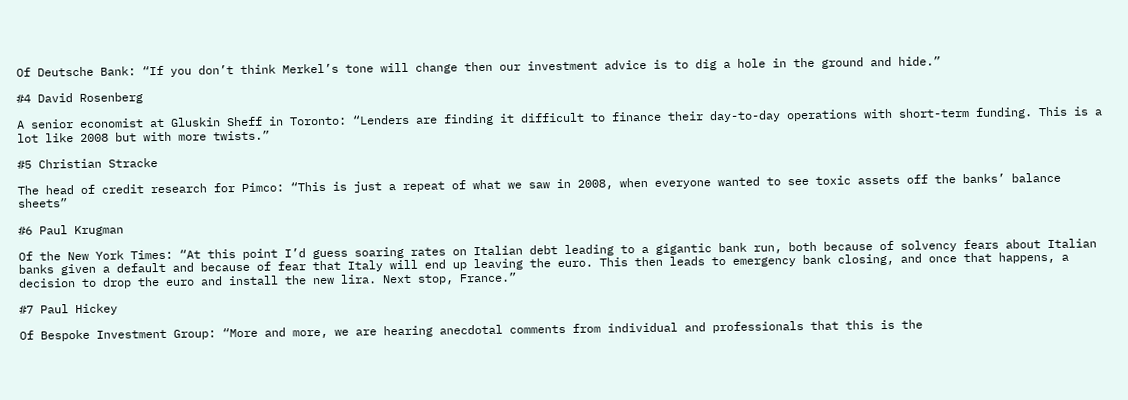Of Deutsche Bank: “If you don’t think Merkel’s tone will change then our investment advice is to dig a hole in the ground and hide.”

#4 David Rosenberg

A senior economist at Gluskin Sheff in Toronto: “Lenders are finding it difficult to finance their day-to-day operations with short-term funding. This is a lot like 2008 but with more twists.”

#5 Christian Stracke

The head of credit research for Pimco: “This is just a repeat of what we saw in 2008, when everyone wanted to see toxic assets off the banks’ balance sheets”

#6 Paul Krugman

Of the New York Times: “At this point I’d guess soaring rates on Italian debt leading to a gigantic bank run, both because of solvency fears about Italian banks given a default and because of fear that Italy will end up leaving the euro. This then leads to emergency bank closing, and once that happens, a decision to drop the euro and install the new lira. Next stop, France.”

#7 Paul Hickey

Of Bespoke Investment Group: “More and more, we are hearing anecdotal comments from individual and professionals that this is the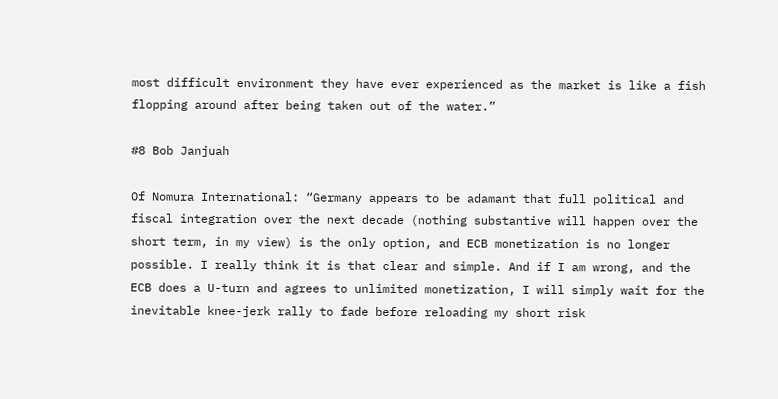most difficult environment they have ever experienced as the market is like a fish flopping around after being taken out of the water.”

#8 Bob Janjuah

Of Nomura International: “Germany appears to be adamant that full political and fiscal integration over the next decade (nothing substantive will happen over the short term, in my view) is the only option, and ECB monetization is no longer possible. I really think it is that clear and simple. And if I am wrong, and the ECB does a U-turn and agrees to unlimited monetization, I will simply wait for the inevitable knee-jerk rally to fade before reloading my short risk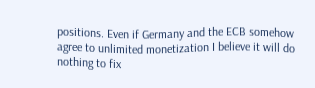positions. Even if Germany and the ECB somehow agree to unlimited monetization I believe it will do nothing to fix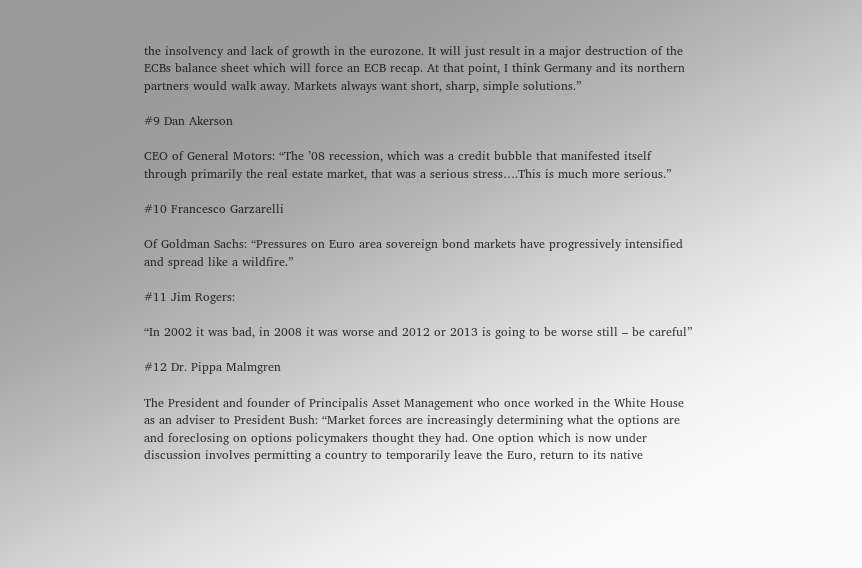the insolvency and lack of growth in the eurozone. It will just result in a major destruction of the ECBs balance sheet which will force an ECB recap. At that point, I think Germany and its northern partners would walk away. Markets always want short, sharp, simple solutions.”

#9 Dan Akerson

CEO of General Motors: “The ’08 recession, which was a credit bubble that manifested itself through primarily the real estate market, that was a serious stress….This is much more serious.”

#10 Francesco Garzarelli

Of Goldman Sachs: “Pressures on Euro area sovereign bond markets have progressively intensified and spread like a wildfire.”

#11 Jim Rogers:

“In 2002 it was bad, in 2008 it was worse and 2012 or 2013 is going to be worse still – be careful”

#12 Dr. Pippa Malmgren

The President and founder of Principalis Asset Management who once worked in the White House as an adviser to President Bush: “Market forces are increasingly determining what the options are and foreclosing on options policymakers thought they had. One option which is now under discussion involves permitting a country to temporarily leave the Euro, return to its native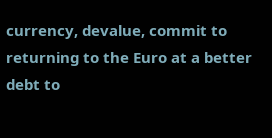currency, devalue, commit to returning to the Euro at a better debt to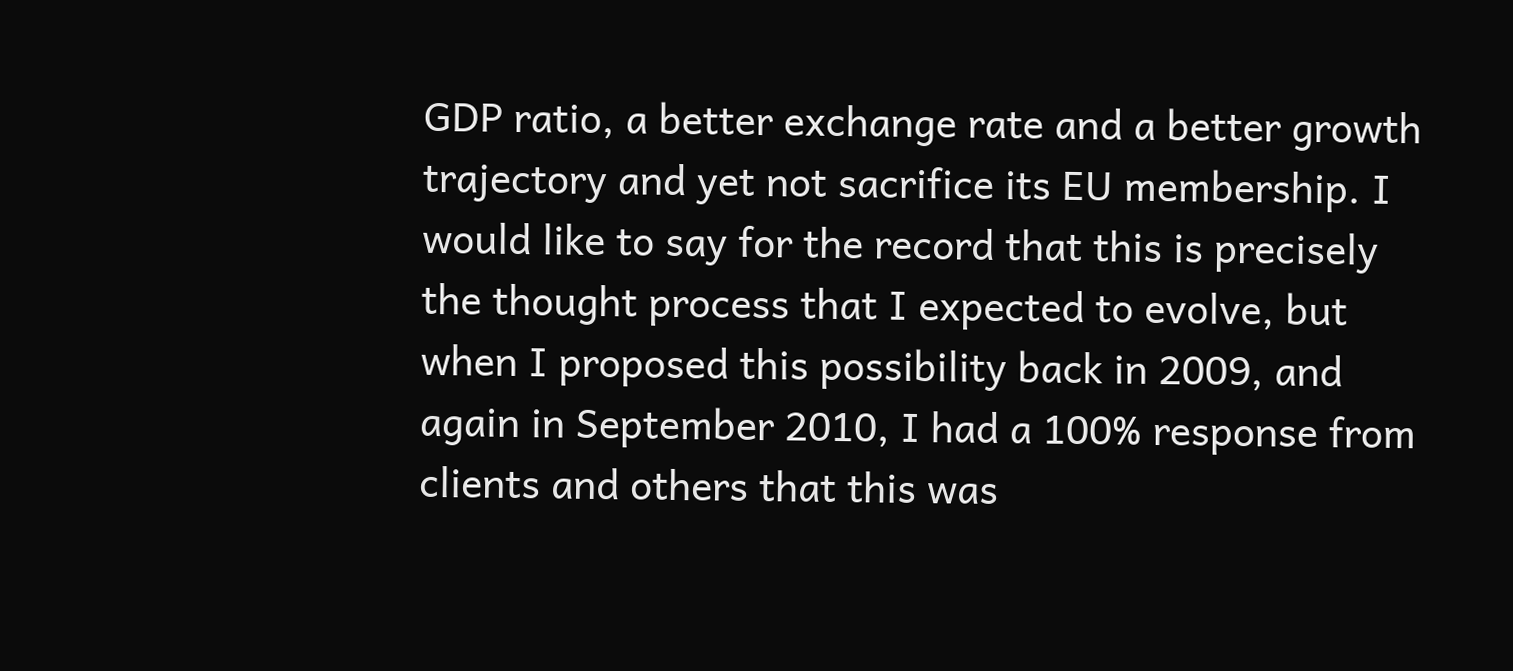GDP ratio, a better exchange rate and a better growth trajectory and yet not sacrifice its EU membership. I would like to say for the record that this is precisely the thought process that I expected to evolve, but when I proposed this possibility back in 2009, and again in September 2010, I had a 100% response from clients and others that this was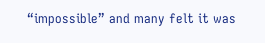“impossible” and many felt it was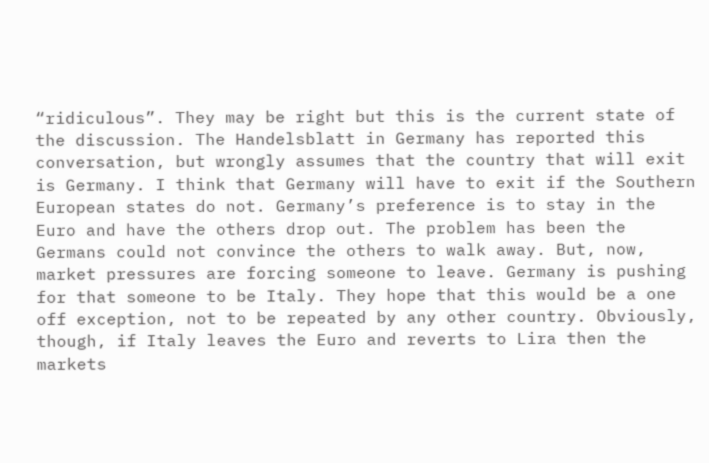“ridiculous”. They may be right but this is the current state of the discussion. The Handelsblatt in Germany has reported this conversation, but wrongly assumes that the country that will exit is Germany. I think that Germany will have to exit if the Southern European states do not. Germany’s preference is to stay in the Euro and have the others drop out. The problem has been the Germans could not convince the others to walk away. But, now, market pressures are forcing someone to leave. Germany is pushing for that someone to be Italy. They hope that this would be a one off exception, not to be repeated by any other country. Obviously, though, if Italy leaves the Euro and reverts to Lira then the markets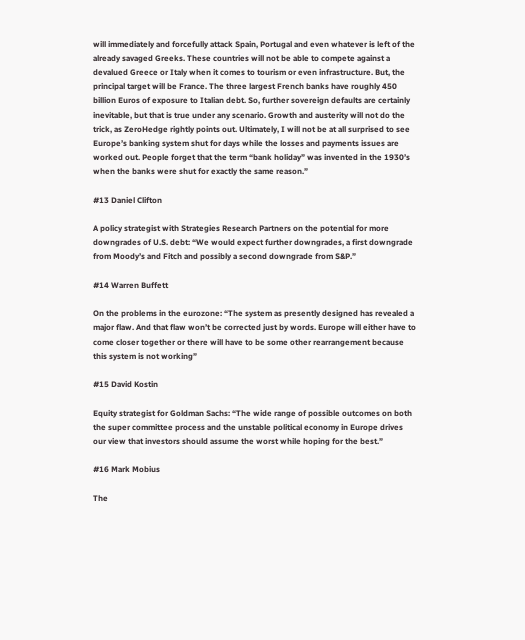will immediately and forcefully attack Spain, Portugal and even whatever is left of the already savaged Greeks. These countries will not be able to compete against a devalued Greece or Italy when it comes to tourism or even infrastructure. But, the principal target will be France. The three largest French banks have roughly 450 billion Euros of exposure to Italian debt. So, further sovereign defaults are certainly inevitable, but that is true under any scenario. Growth and austerity will not do the trick, as ZeroHedge rightly points out. Ultimately, I will not be at all surprised to see Europe’s banking system shut for days while the losses and payments issues are worked out. People forget that the term “bank holiday” was invented in the 1930’s when the banks were shut for exactly the same reason.”

#13 Daniel Clifton

A policy strategist with Strategies Research Partners on the potential for more downgrades of U.S. debt: “We would expect further downgrades, a first downgrade from Moody’s and Fitch and possibly a second downgrade from S&P.”

#14 Warren Buffett

On the problems in the eurozone: “The system as presently designed has revealed a major flaw. And that flaw won’t be corrected just by words. Europe will either have to come closer together or there will have to be some other rearrangement because this system is not working”

#15 David Kostin

Equity strategist for Goldman Sachs: “The wide range of possible outcomes on both the super committee process and the unstable political economy in Europe drives our view that investors should assume the worst while hoping for the best.”

#16 Mark Mobius

The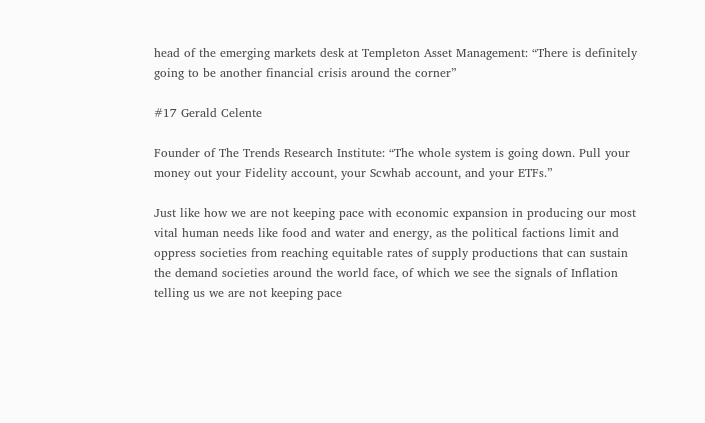head of the emerging markets desk at Templeton Asset Management: “There is definitely going to be another financial crisis around the corner”

#17 Gerald Celente

Founder of The Trends Research Institute: “The whole system is going down. Pull your money out your Fidelity account, your Scwhab account, and your ETFs.”

Just like how we are not keeping pace with economic expansion in producing our most vital human needs like food and water and energy, as the political factions limit and oppress societies from reaching equitable rates of supply productions that can sustain the demand societies around the world face, of which we see the signals of Inflation telling us we are not keeping pace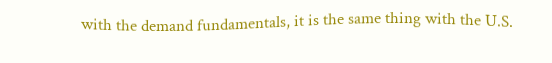with the demand fundamentals, it is the same thing with the U.S.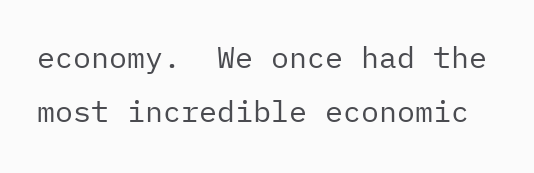economy.  We once had the most incredible economic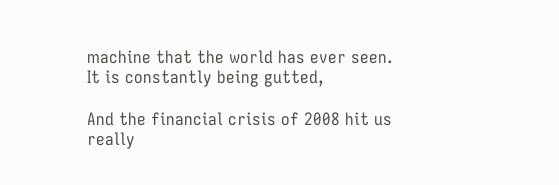machine that the world has ever seen.  It is constantly being gutted,

And the financial crisis of 2008 hit us really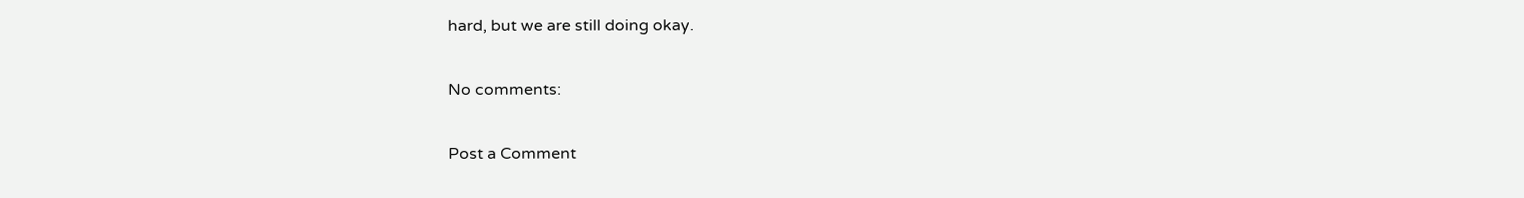hard, but we are still doing okay.

No comments:

Post a Comment